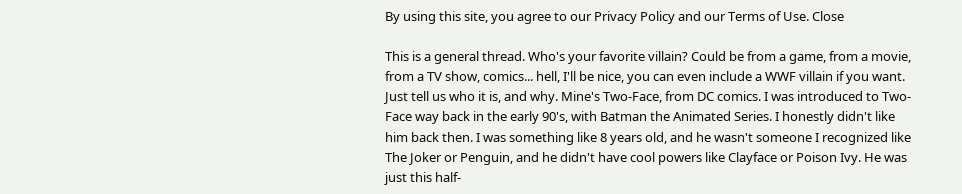By using this site, you agree to our Privacy Policy and our Terms of Use. Close

This is a general thread. Who's your favorite villain? Could be from a game, from a movie, from a TV show, comics... hell, I'll be nice, you can even include a WWF villain if you want. Just tell us who it is, and why. Mine's Two-Face, from DC comics. I was introduced to Two-Face way back in the early 90's, with Batman the Animated Series. I honestly didn't like him back then. I was something like 8 years old, and he wasn't someone I recognized like The Joker or Penguin, and he didn't have cool powers like Clayface or Poison Ivy. He was just this half-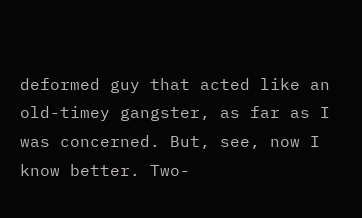deformed guy that acted like an old-timey gangster, as far as I was concerned. But, see, now I know better. Two-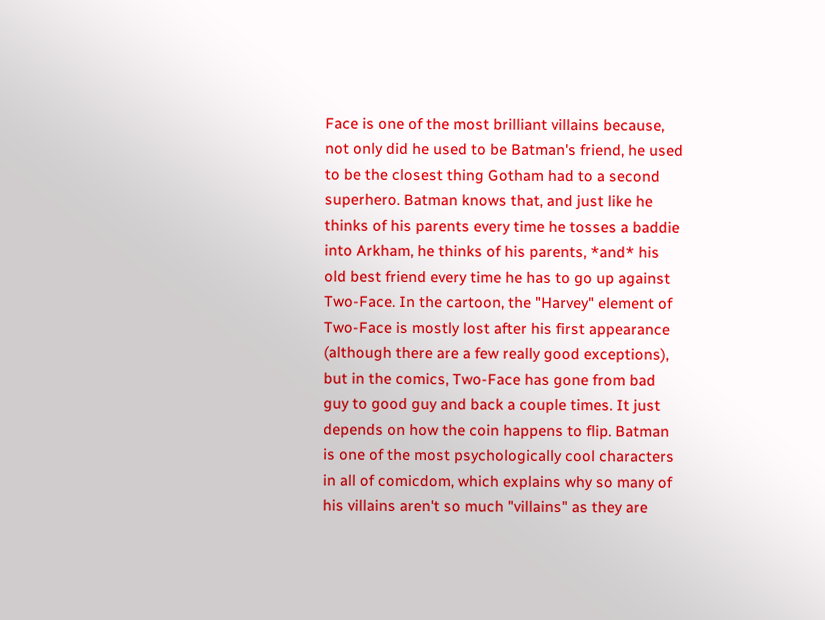Face is one of the most brilliant villains because, not only did he used to be Batman's friend, he used to be the closest thing Gotham had to a second superhero. Batman knows that, and just like he thinks of his parents every time he tosses a baddie into Arkham, he thinks of his parents, *and* his old best friend every time he has to go up against Two-Face. In the cartoon, the "Harvey" element of Two-Face is mostly lost after his first appearance (although there are a few really good exceptions), but in the comics, Two-Face has gone from bad guy to good guy and back a couple times. It just depends on how the coin happens to flip. Batman is one of the most psychologically cool characters in all of comicdom, which explains why so many of his villains aren't so much "villains" as they are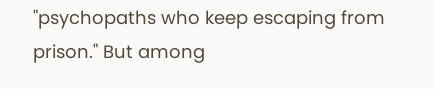"psychopaths who keep escaping from prison." But among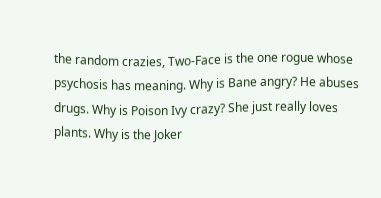the random crazies, Two-Face is the one rogue whose psychosis has meaning. Why is Bane angry? He abuses drugs. Why is Poison Ivy crazy? She just really loves plants. Why is the Joker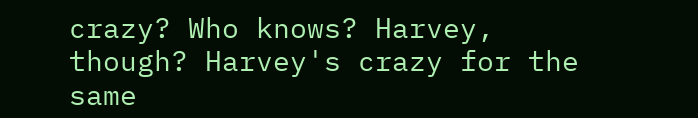crazy? Who knows? Harvey, though? Harvey's crazy for the same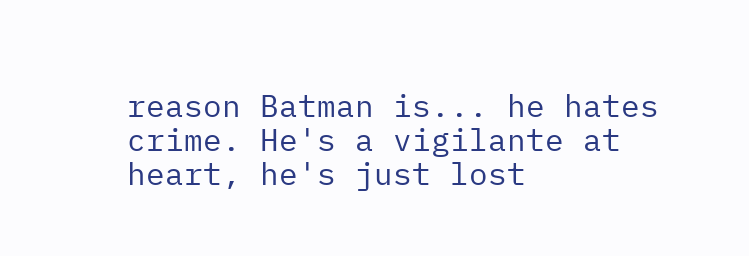reason Batman is... he hates crime. He's a vigilante at heart, he's just lost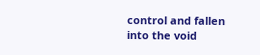control and fallen into the void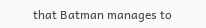that Batman manages to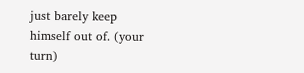just barely keep himself out of. (your turn)